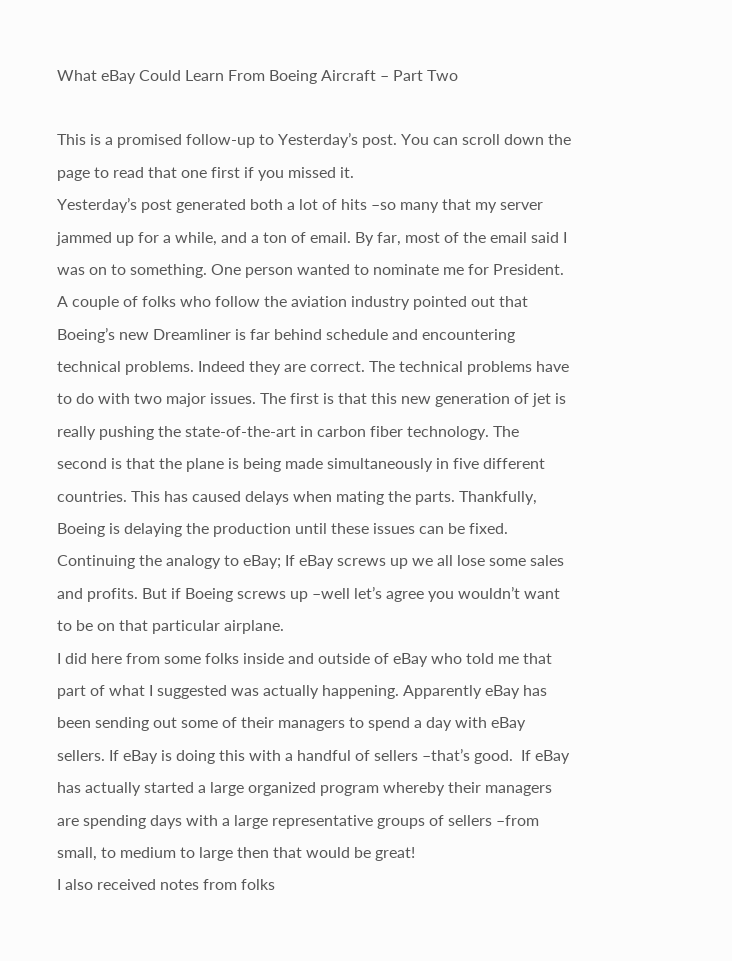What eBay Could Learn From Boeing Aircraft – Part Two

This is a promised follow-up to Yesterday’s post. You can scroll down the page to read that one first if you missed it.
Yesterday’s post generated both a lot of hits –so many that my server jammed up for a while, and a ton of email. By far, most of the email said I was on to something. One person wanted to nominate me for President.
A couple of folks who follow the aviation industry pointed out that Boeing’s new Dreamliner is far behind schedule and encountering technical problems. Indeed they are correct. The technical problems have to do with two major issues. The first is that this new generation of jet is really pushing the state-of-the-art in carbon fiber technology. The second is that the plane is being made simultaneously in five different countries. This has caused delays when mating the parts. Thankfully, Boeing is delaying the production until these issues can be fixed. Continuing the analogy to eBay; If eBay screws up we all lose some sales and profits. But if Boeing screws up –well let’s agree you wouldn’t want to be on that particular airplane.
I did here from some folks inside and outside of eBay who told me that part of what I suggested was actually happening. Apparently eBay has been sending out some of their managers to spend a day with eBay sellers. If eBay is doing this with a handful of sellers –that’s good.  If eBay has actually started a large organized program whereby their managers are spending days with a large representative groups of sellers –from small, to medium to large then that would be great!
I also received notes from folks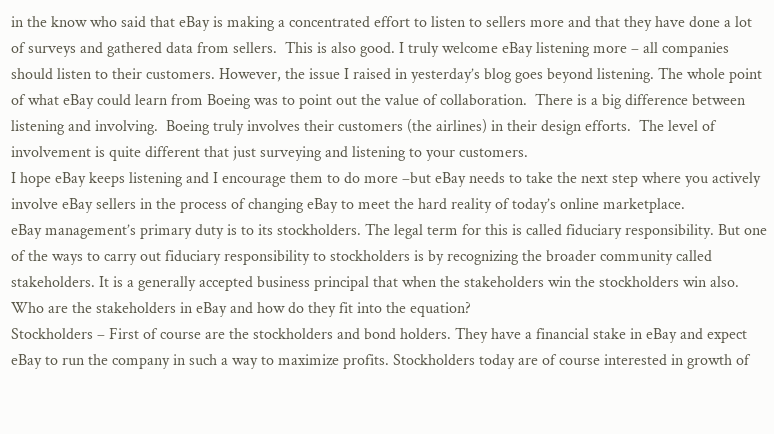in the know who said that eBay is making a concentrated effort to listen to sellers more and that they have done a lot of surveys and gathered data from sellers.  This is also good. I truly welcome eBay listening more – all companies should listen to their customers. However, the issue I raised in yesterday’s blog goes beyond listening. The whole point of what eBay could learn from Boeing was to point out the value of collaboration.  There is a big difference between listening and involving.  Boeing truly involves their customers (the airlines) in their design efforts.  The level of involvement is quite different that just surveying and listening to your customers.
I hope eBay keeps listening and I encourage them to do more –but eBay needs to take the next step where you actively involve eBay sellers in the process of changing eBay to meet the hard reality of today’s online marketplace.
eBay management’s primary duty is to its stockholders. The legal term for this is called fiduciary responsibility. But one of the ways to carry out fiduciary responsibility to stockholders is by recognizing the broader community called stakeholders. It is a generally accepted business principal that when the stakeholders win the stockholders win also.
Who are the stakeholders in eBay and how do they fit into the equation?
Stockholders – First of course are the stockholders and bond holders. They have a financial stake in eBay and expect eBay to run the company in such a way to maximize profits. Stockholders today are of course interested in growth of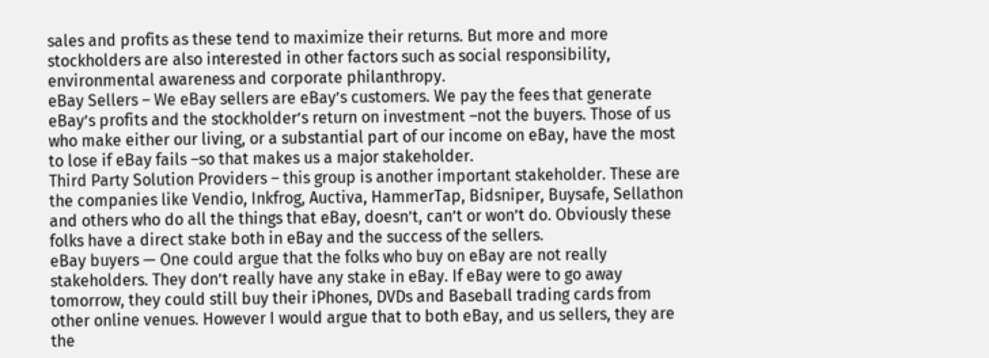sales and profits as these tend to maximize their returns. But more and more stockholders are also interested in other factors such as social responsibility, environmental awareness and corporate philanthropy.
eBay Sellers – We eBay sellers are eBay’s customers. We pay the fees that generate eBay’s profits and the stockholder’s return on investment –not the buyers. Those of us who make either our living, or a substantial part of our income on eBay, have the most to lose if eBay fails –so that makes us a major stakeholder.
Third Party Solution Providers – this group is another important stakeholder. These are the companies like Vendio, Inkfrog, Auctiva, HammerTap, Bidsniper, Buysafe, Sellathon and others who do all the things that eBay, doesn’t, can’t or won’t do. Obviously these folks have a direct stake both in eBay and the success of the sellers.
eBay buyers — One could argue that the folks who buy on eBay are not really stakeholders. They don’t really have any stake in eBay. If eBay were to go away tomorrow, they could still buy their iPhones, DVDs and Baseball trading cards from other online venues. However I would argue that to both eBay, and us sellers, they are the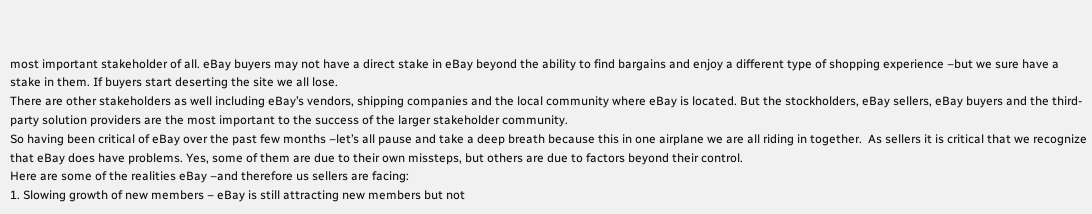most important stakeholder of all. eBay buyers may not have a direct stake in eBay beyond the ability to find bargains and enjoy a different type of shopping experience –but we sure have a stake in them. If buyers start deserting the site we all lose.
There are other stakeholders as well including eBay’s vendors, shipping companies and the local community where eBay is located. But the stockholders, eBay sellers, eBay buyers and the third-party solution providers are the most important to the success of the larger stakeholder community.
So having been critical of eBay over the past few months –let’s all pause and take a deep breath because this in one airplane we are all riding in together.  As sellers it is critical that we recognize that eBay does have problems. Yes, some of them are due to their own missteps, but others are due to factors beyond their control.
Here are some of the realities eBay –and therefore us sellers are facing:
1. Slowing growth of new members – eBay is still attracting new members but not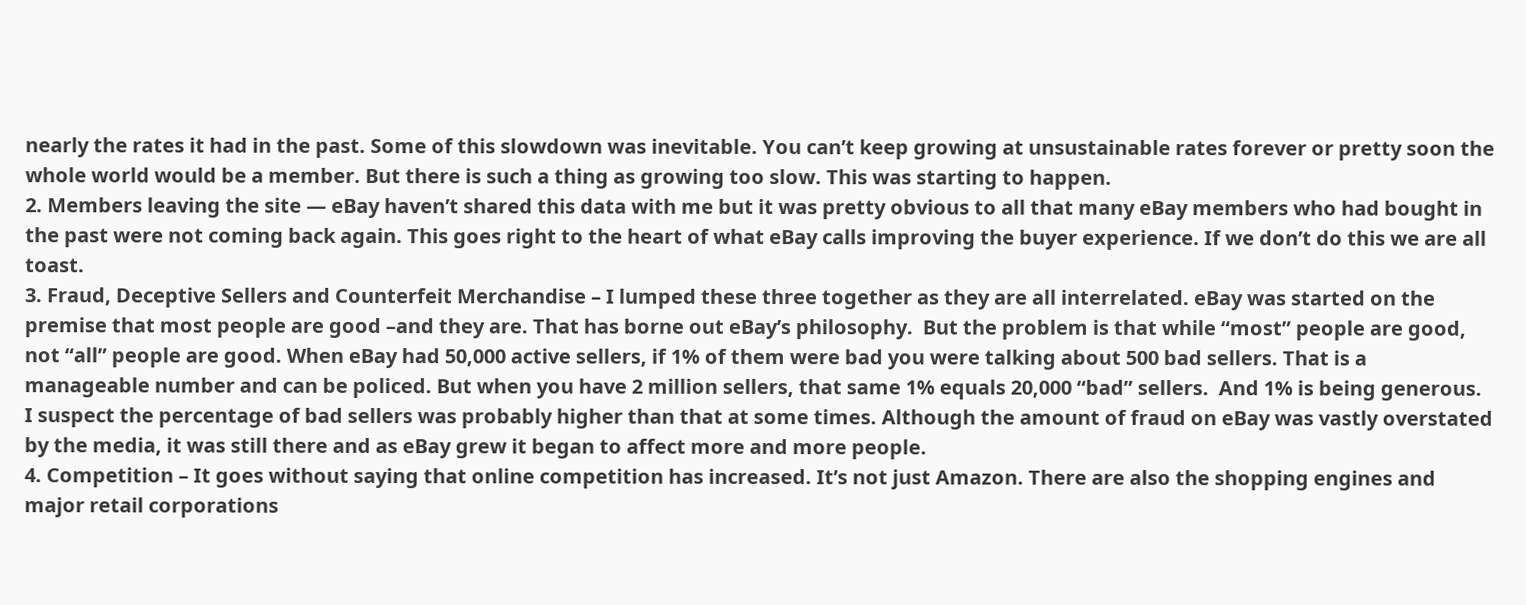nearly the rates it had in the past. Some of this slowdown was inevitable. You can’t keep growing at unsustainable rates forever or pretty soon the whole world would be a member. But there is such a thing as growing too slow. This was starting to happen.
2. Members leaving the site — eBay haven’t shared this data with me but it was pretty obvious to all that many eBay members who had bought in the past were not coming back again. This goes right to the heart of what eBay calls improving the buyer experience. If we don’t do this we are all toast.
3. Fraud, Deceptive Sellers and Counterfeit Merchandise – I lumped these three together as they are all interrelated. eBay was started on the premise that most people are good –and they are. That has borne out eBay’s philosophy.  But the problem is that while “most” people are good, not “all” people are good. When eBay had 50,000 active sellers, if 1% of them were bad you were talking about 500 bad sellers. That is a manageable number and can be policed. But when you have 2 million sellers, that same 1% equals 20,000 “bad” sellers.  And 1% is being generous. I suspect the percentage of bad sellers was probably higher than that at some times. Although the amount of fraud on eBay was vastly overstated by the media, it was still there and as eBay grew it began to affect more and more people.
4. Competition – It goes without saying that online competition has increased. It’s not just Amazon. There are also the shopping engines and major retail corporations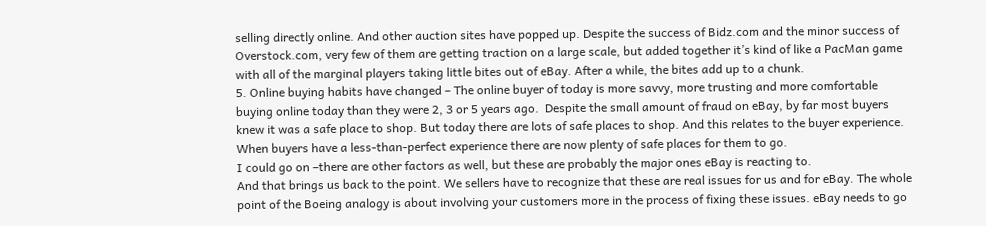selling directly online. And other auction sites have popped up. Despite the success of Bidz.com and the minor success of Overstock.com, very few of them are getting traction on a large scale, but added together it’s kind of like a PacMan game with all of the marginal players taking little bites out of eBay. After a while, the bites add up to a chunk.
5. Online buying habits have changed – The online buyer of today is more savvy, more trusting and more comfortable buying online today than they were 2, 3 or 5 years ago.  Despite the small amount of fraud on eBay, by far most buyers knew it was a safe place to shop. But today there are lots of safe places to shop. And this relates to the buyer experience. When buyers have a less-than-perfect experience there are now plenty of safe places for them to go.
I could go on –there are other factors as well, but these are probably the major ones eBay is reacting to.
And that brings us back to the point. We sellers have to recognize that these are real issues for us and for eBay. The whole point of the Boeing analogy is about involving your customers more in the process of fixing these issues. eBay needs to go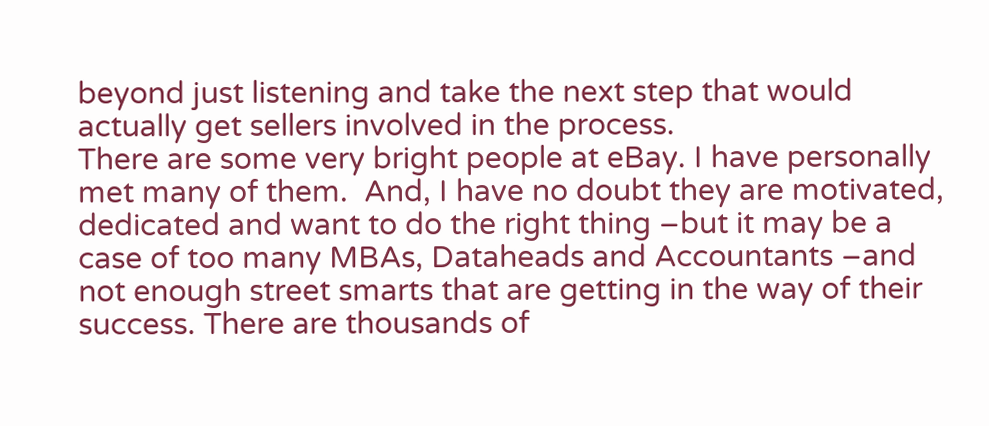beyond just listening and take the next step that would actually get sellers involved in the process.
There are some very bright people at eBay. I have personally met many of them.  And, I have no doubt they are motivated, dedicated and want to do the right thing –but it may be a case of too many MBAs, Dataheads and Accountants –and not enough street smarts that are getting in the way of their success. There are thousands of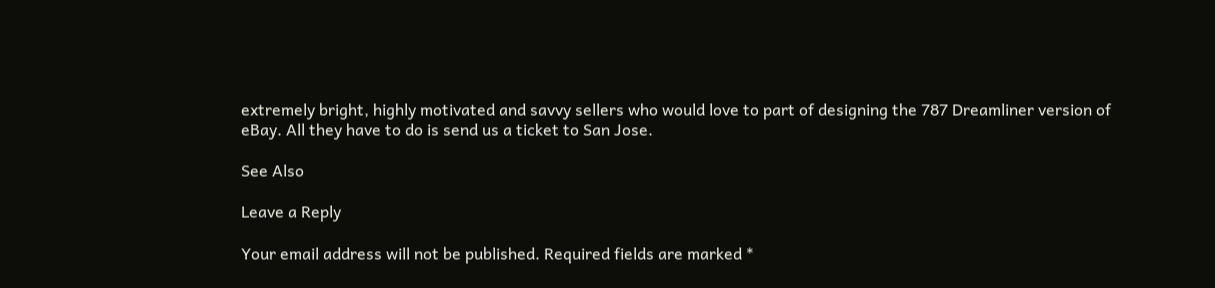extremely bright, highly motivated and savvy sellers who would love to part of designing the 787 Dreamliner version of eBay. All they have to do is send us a ticket to San Jose.

See Also

Leave a Reply

Your email address will not be published. Required fields are marked *